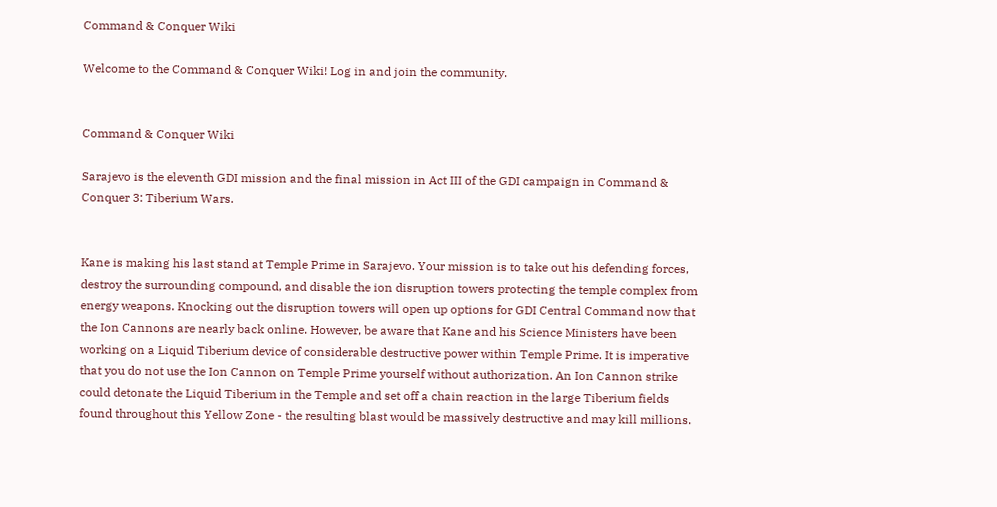Command & Conquer Wiki

Welcome to the Command & Conquer Wiki! Log in and join the community.


Command & Conquer Wiki

Sarajevo is the eleventh GDI mission and the final mission in Act III of the GDI campaign in Command & Conquer 3: Tiberium Wars.


Kane is making his last stand at Temple Prime in Sarajevo. Your mission is to take out his defending forces, destroy the surrounding compound, and disable the ion disruption towers protecting the temple complex from energy weapons. Knocking out the disruption towers will open up options for GDI Central Command now that the Ion Cannons are nearly back online. However, be aware that Kane and his Science Ministers have been working on a Liquid Tiberium device of considerable destructive power within Temple Prime. It is imperative that you do not use the Ion Cannon on Temple Prime yourself without authorization. An Ion Cannon strike could detonate the Liquid Tiberium in the Temple and set off a chain reaction in the large Tiberium fields found throughout this Yellow Zone - the resulting blast would be massively destructive and may kill millions.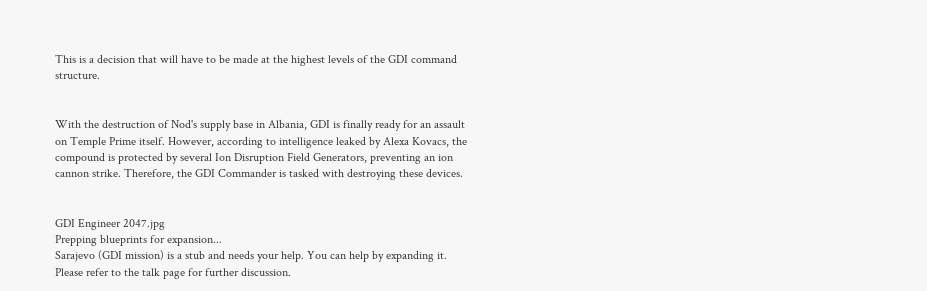This is a decision that will have to be made at the highest levels of the GDI command structure.


With the destruction of Nod's supply base in Albania, GDI is finally ready for an assault on Temple Prime itself. However, according to intelligence leaked by Alexa Kovacs, the compound is protected by several Ion Disruption Field Generators, preventing an ion cannon strike. Therefore, the GDI Commander is tasked with destroying these devices.


GDI Engineer 2047.jpg
Prepping blueprints for expansion...
Sarajevo (GDI mission) is a stub and needs your help. You can help by expanding it.
Please refer to the talk page for further discussion.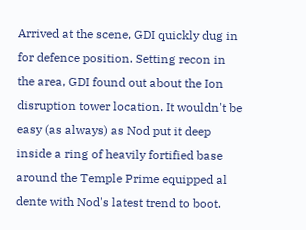Arrived at the scene, GDI quickly dug in for defence position. Setting recon in the area, GDI found out about the Ion disruption tower location. It wouldn't be easy (as always) as Nod put it deep inside a ring of heavily fortified base around the Temple Prime equipped al dente with Nod's latest trend to boot.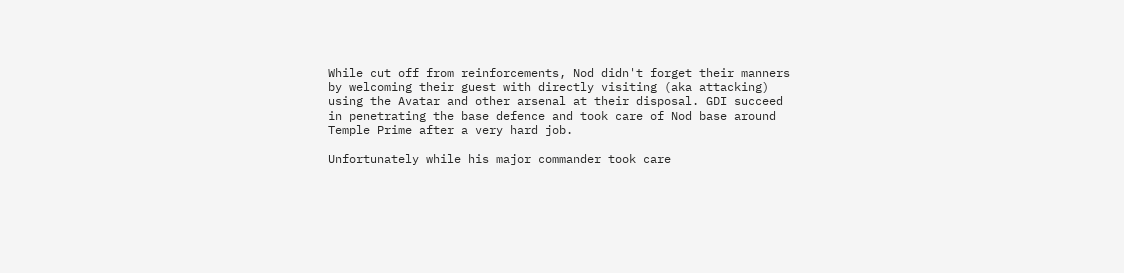While cut off from reinforcements, Nod didn't forget their manners by welcoming their guest with directly visiting (aka attacking) using the Avatar and other arsenal at their disposal. GDI succeed in penetrating the base defence and took care of Nod base around Temple Prime after a very hard job.

Unfortunately while his major commander took care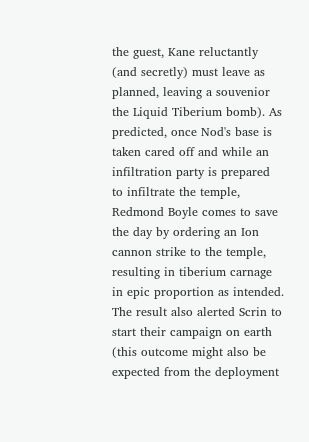the guest, Kane reluctantly (and secretly) must leave as planned, leaving a souvenior the Liquid Tiberium bomb). As predicted, once Nod's base is taken cared off and while an infiltration party is prepared to infiltrate the temple, Redmond Boyle comes to save the day by ordering an Ion cannon strike to the temple, resulting in tiberium carnage in epic proportion as intended. The result also alerted Scrin to start their campaign on earth (this outcome might also be expected from the deployment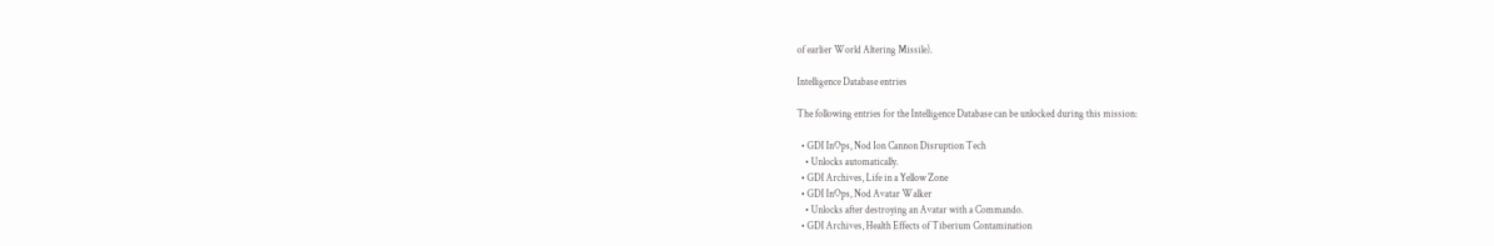of earlier World Altering Missile).

Intelligence Database entries

The following entries for the Intelligence Database can be unlocked during this mission:

  • GDI InOps, Nod Ion Cannon Disruption Tech
    • Unlocks automatically.
  • GDI Archives, Life in a Yellow Zone
  • GDI InOps, Nod Avatar Walker
    • Unlocks after destroying an Avatar with a Commando.
  • GDI Archives, Health Effects of Tiberium Contamination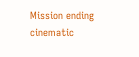Mission ending cinematic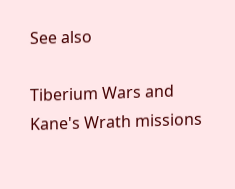See also

Tiberium Wars and Kane's Wrath missions